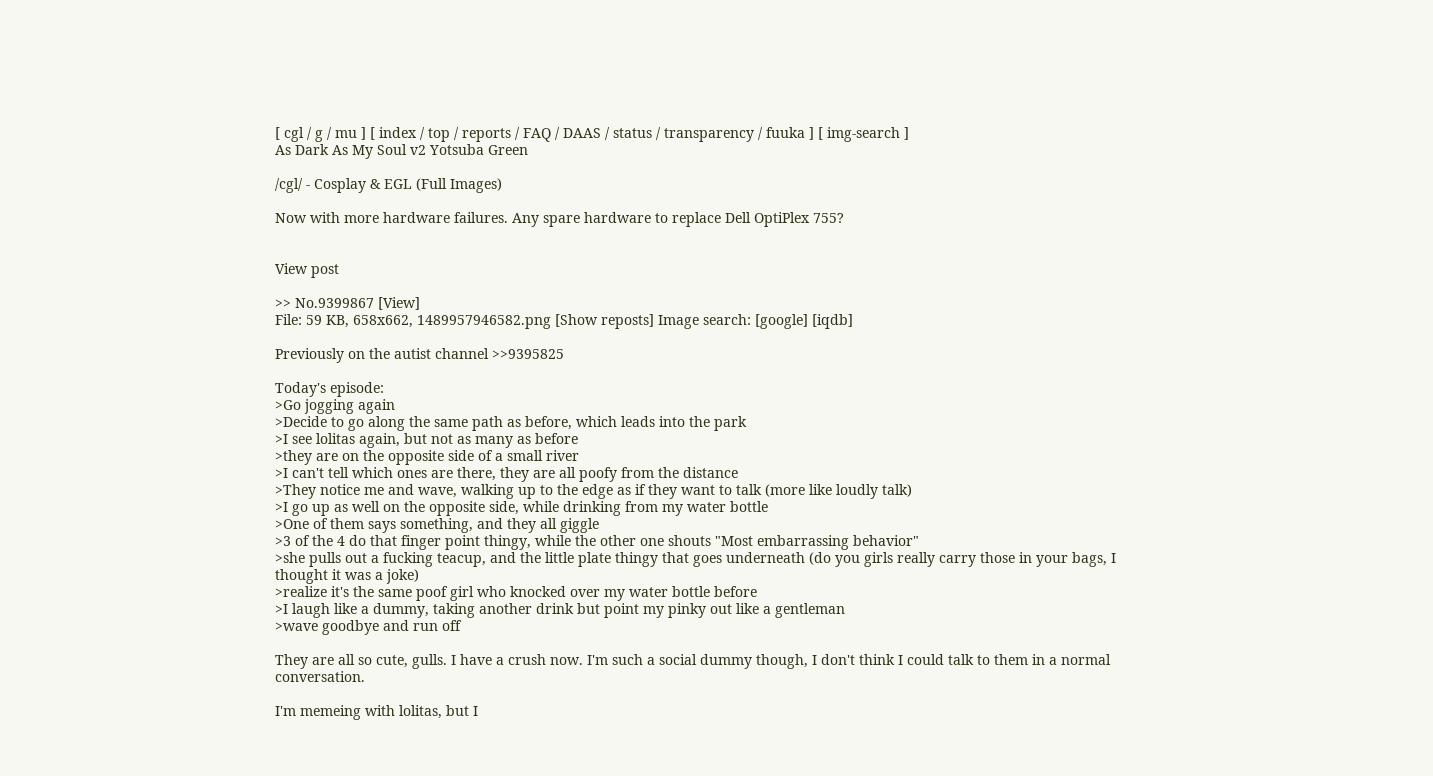[ cgl / g / mu ] [ index / top / reports / FAQ / DAAS / status / transparency / fuuka ] [ img-search ]
As Dark As My Soul v2 Yotsuba Green

/cgl/ - Cosplay & EGL (Full Images)

Now with more hardware failures. Any spare hardware to replace Dell OptiPlex 755?


View post

>> No.9399867 [View]
File: 59 KB, 658x662, 1489957946582.png [Show reposts] Image search: [google] [iqdb]

Previously on the autist channel >>9395825

Today's episode:
>Go jogging again
>Decide to go along the same path as before, which leads into the park
>I see lolitas again, but not as many as before
>they are on the opposite side of a small river
>I can't tell which ones are there, they are all poofy from the distance
>They notice me and wave, walking up to the edge as if they want to talk (more like loudly talk)
>I go up as well on the opposite side, while drinking from my water bottle
>One of them says something, and they all giggle
>3 of the 4 do that finger point thingy, while the other one shouts "Most embarrassing behavior"
>she pulls out a fucking teacup, and the little plate thingy that goes underneath (do you girls really carry those in your bags, I thought it was a joke)
>realize it's the same poof girl who knocked over my water bottle before
>I laugh like a dummy, taking another drink but point my pinky out like a gentleman
>wave goodbye and run off

They are all so cute, gulls. I have a crush now. I'm such a social dummy though, I don't think I could talk to them in a normal conversation.

I'm memeing with lolitas, but I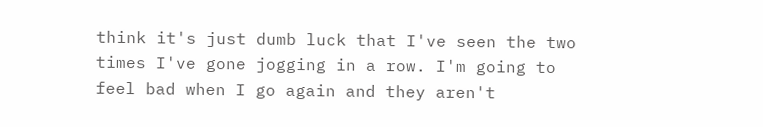think it's just dumb luck that I've seen the two times I've gone jogging in a row. I'm going to feel bad when I go again and they aren't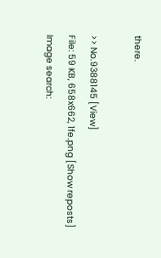there.

>> No.9388145 [View]
File: 59 KB, 658x662, 1fe.png [Show reposts] Image search: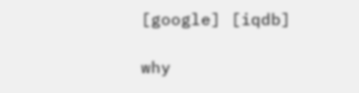[google] [iqdb]

why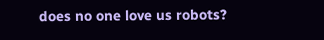does no one love us robots?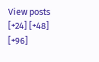View posts [+24] [+48] [+96]